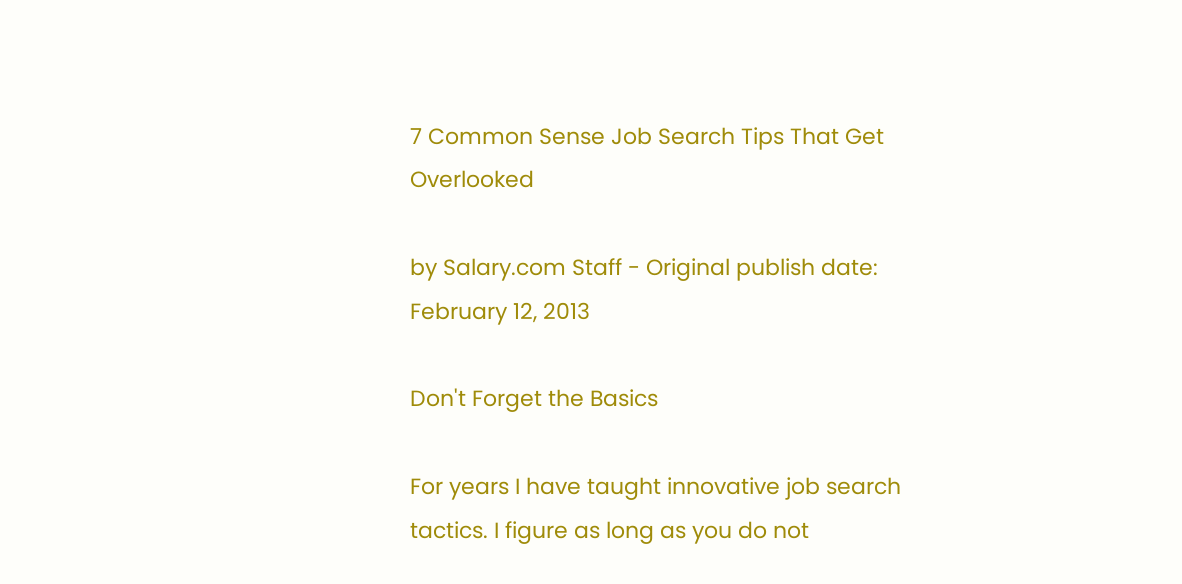7 Common Sense Job Search Tips That Get Overlooked

by Salary.com Staff - Original publish date: February 12, 2013

Don't Forget the Basics

For years I have taught innovative job search tactics. I figure as long as you do not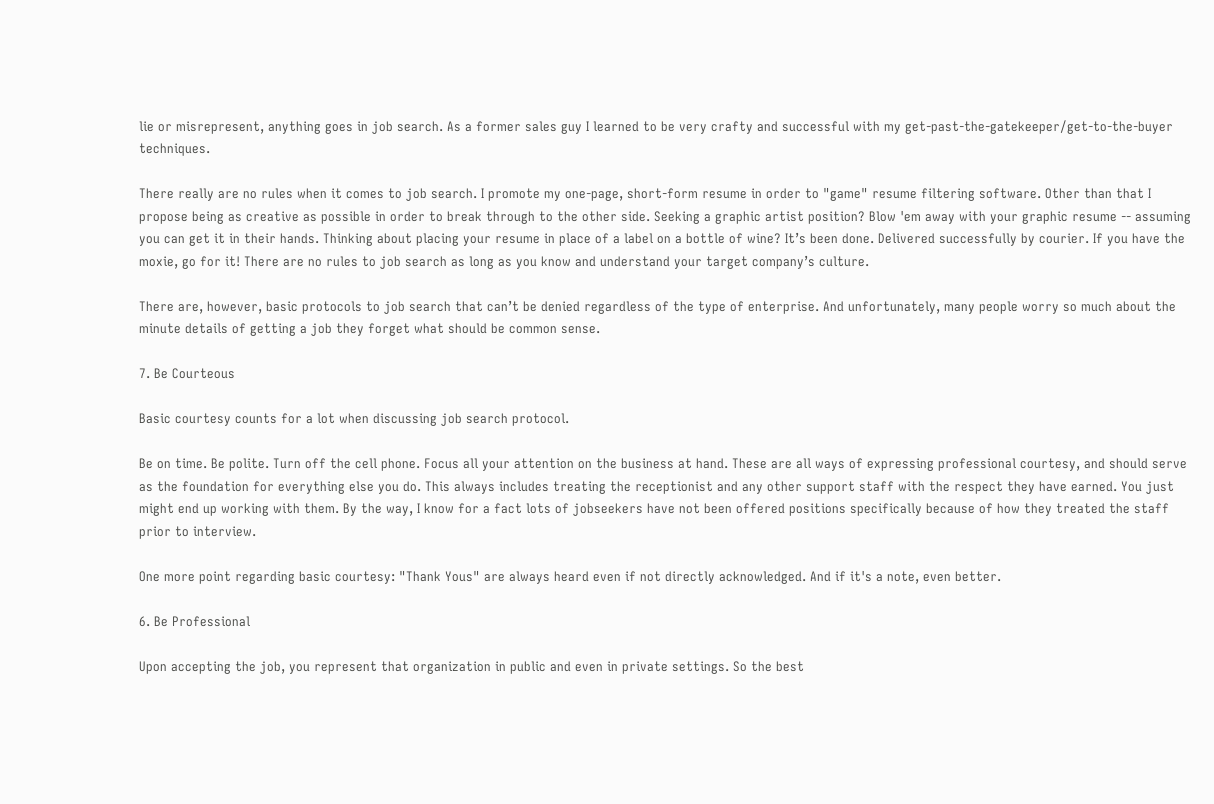lie or misrepresent, anything goes in job search. As a former sales guy I learned to be very crafty and successful with my get-past-the-gatekeeper/get-to-the-buyer techniques.

There really are no rules when it comes to job search. I promote my one-page, short-form resume in order to "game" resume filtering software. Other than that I propose being as creative as possible in order to break through to the other side. Seeking a graphic artist position? Blow 'em away with your graphic resume -- assuming you can get it in their hands. Thinking about placing your resume in place of a label on a bottle of wine? It’s been done. Delivered successfully by courier. If you have the moxie, go for it! There are no rules to job search as long as you know and understand your target company’s culture.

There are, however, basic protocols to job search that can’t be denied regardless of the type of enterprise. And unfortunately, many people worry so much about the minute details of getting a job they forget what should be common sense.

7. Be Courteous

Basic courtesy counts for a lot when discussing job search protocol.

Be on time. Be polite. Turn off the cell phone. Focus all your attention on the business at hand. These are all ways of expressing professional courtesy, and should serve as the foundation for everything else you do. This always includes treating the receptionist and any other support staff with the respect they have earned. You just might end up working with them. By the way, I know for a fact lots of jobseekers have not been offered positions specifically because of how they treated the staff prior to interview.

One more point regarding basic courtesy: "Thank Yous" are always heard even if not directly acknowledged. And if it's a note, even better.

6. Be Professional

Upon accepting the job, you represent that organization in public and even in private settings. So the best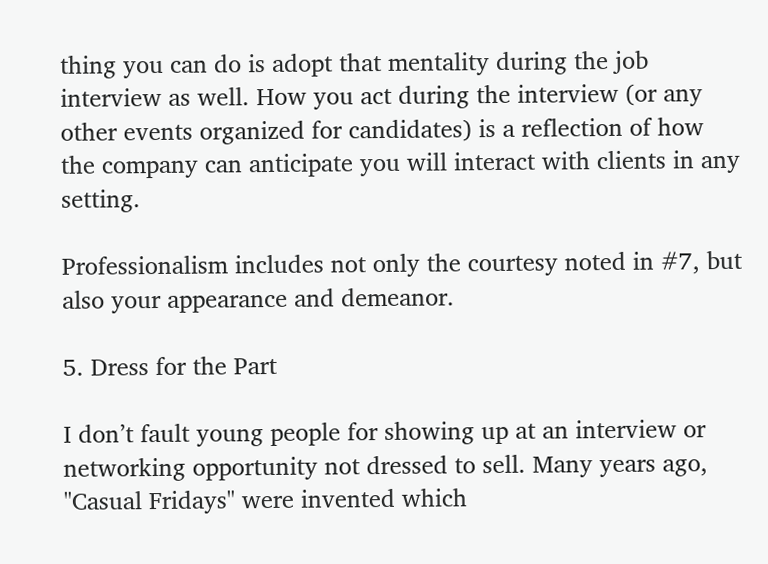thing you can do is adopt that mentality during the job interview as well. How you act during the interview (or any other events organized for candidates) is a reflection of how the company can anticipate you will interact with clients in any setting.

Professionalism includes not only the courtesy noted in #7, but also your appearance and demeanor.

5. Dress for the Part

I don’t fault young people for showing up at an interview or networking opportunity not dressed to sell. Many years ago, "Casual Fridays" were invented which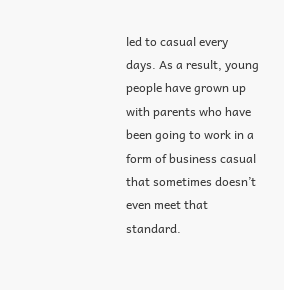led to casual every days. As a result, young people have grown up with parents who have been going to work in a form of business casual that sometimes doesn’t even meet that standard.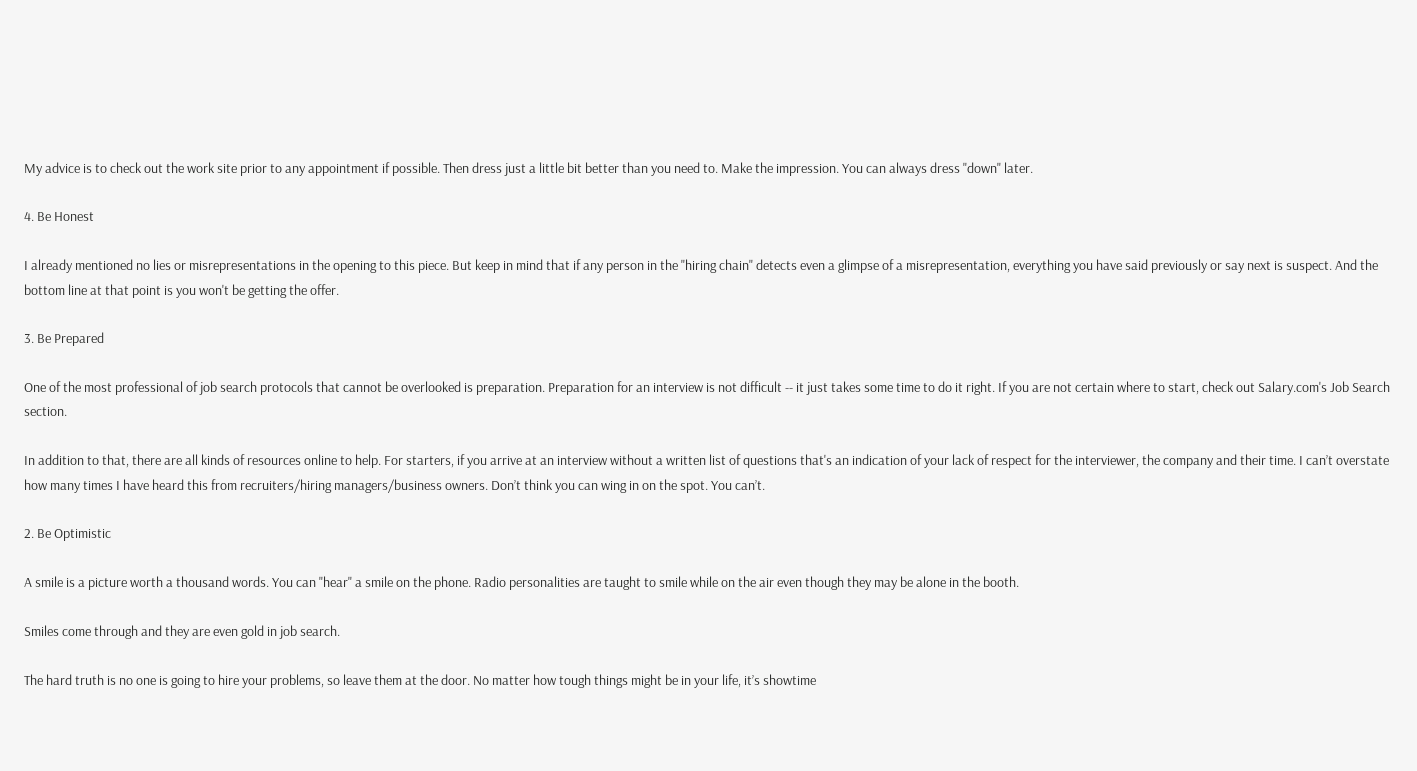My advice is to check out the work site prior to any appointment if possible. Then dress just a little bit better than you need to. Make the impression. You can always dress "down" later.

4. Be Honest

I already mentioned no lies or misrepresentations in the opening to this piece. But keep in mind that if any person in the "hiring chain" detects even a glimpse of a misrepresentation, everything you have said previously or say next is suspect. And the bottom line at that point is you won't be getting the offer.

3. Be Prepared

One of the most professional of job search protocols that cannot be overlooked is preparation. Preparation for an interview is not difficult -- it just takes some time to do it right. If you are not certain where to start, check out Salary.com's Job Search section.

In addition to that, there are all kinds of resources online to help. For starters, if you arrive at an interview without a written list of questions that's an indication of your lack of respect for the interviewer, the company and their time. I can’t overstate how many times I have heard this from recruiters/hiring managers/business owners. Don’t think you can wing in on the spot. You can’t.

2. Be Optimistic

A smile is a picture worth a thousand words. You can "hear" a smile on the phone. Radio personalities are taught to smile while on the air even though they may be alone in the booth.

Smiles come through and they are even gold in job search.

The hard truth is no one is going to hire your problems, so leave them at the door. No matter how tough things might be in your life, it’s showtime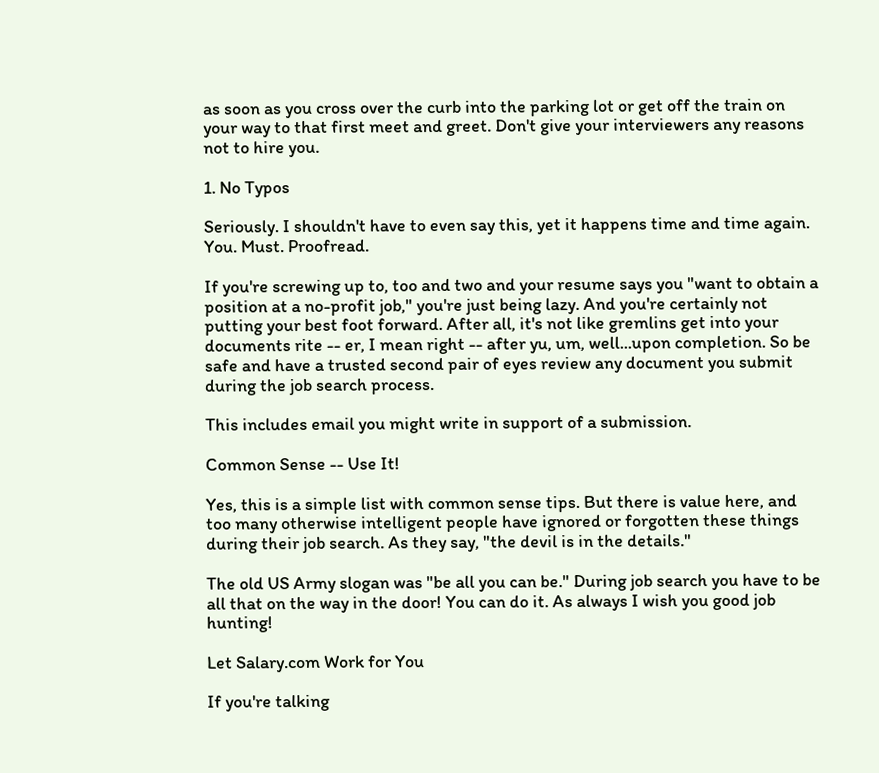as soon as you cross over the curb into the parking lot or get off the train on your way to that first meet and greet. Don't give your interviewers any reasons not to hire you.

1. No Typos

Seriously. I shouldn't have to even say this, yet it happens time and time again. You. Must. Proofread.

If you're screwing up to, too and two and your resume says you "want to obtain a position at a no-profit job," you're just being lazy. And you're certainly not putting your best foot forward. After all, it's not like gremlins get into your documents rite -- er, I mean right -- after yu, um, well...upon completion. So be safe and have a trusted second pair of eyes review any document you submit during the job search process.

This includes email you might write in support of a submission.

Common Sense -- Use It!

Yes, this is a simple list with common sense tips. But there is value here, and too many otherwise intelligent people have ignored or forgotten these things during their job search. As they say, "the devil is in the details."

The old US Army slogan was "be all you can be." During job search you have to be all that on the way in the door! You can do it. As always I wish you good job hunting!

Let Salary.com Work for You

If you're talking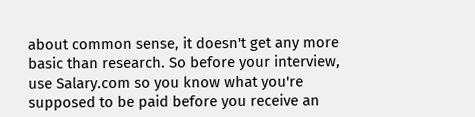about common sense, it doesn't get any more basic than research. So before your interview, use Salary.com so you know what you're supposed to be paid before you receive an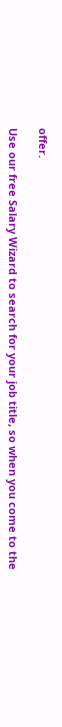offer.

Use our free Salary Wizard to search for your job title, so when you come to the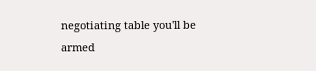negotiating table you'll be armed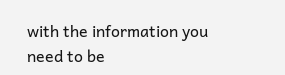with the information you need to be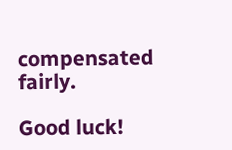compensated fairly.

Good luck!